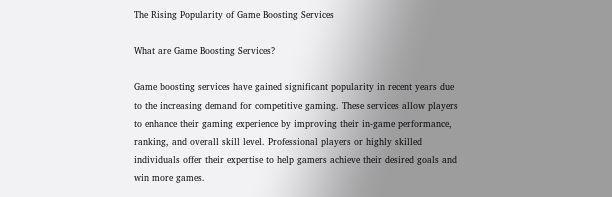The Rising Popularity of Game Boosting Services

What are Game Boosting Services?

Game boosting services have gained significant popularity in recent years due to the increasing demand for competitive gaming. These services allow players to enhance their gaming experience by improving their in-game performance, ranking, and overall skill level. Professional players or highly skilled individuals offer their expertise to help gamers achieve their desired goals and win more games.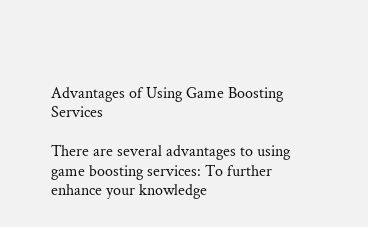Advantages of Using Game Boosting Services

There are several advantages to using game boosting services: To further enhance your knowledge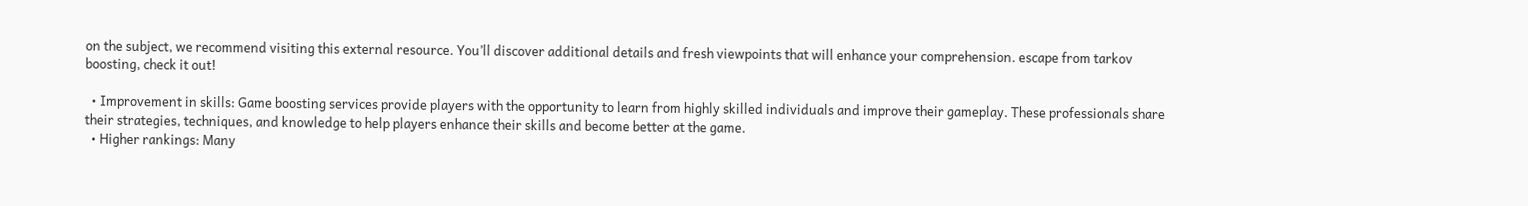on the subject, we recommend visiting this external resource. You’ll discover additional details and fresh viewpoints that will enhance your comprehension. escape from tarkov boosting, check it out!

  • Improvement in skills: Game boosting services provide players with the opportunity to learn from highly skilled individuals and improve their gameplay. These professionals share their strategies, techniques, and knowledge to help players enhance their skills and become better at the game.
  • Higher rankings: Many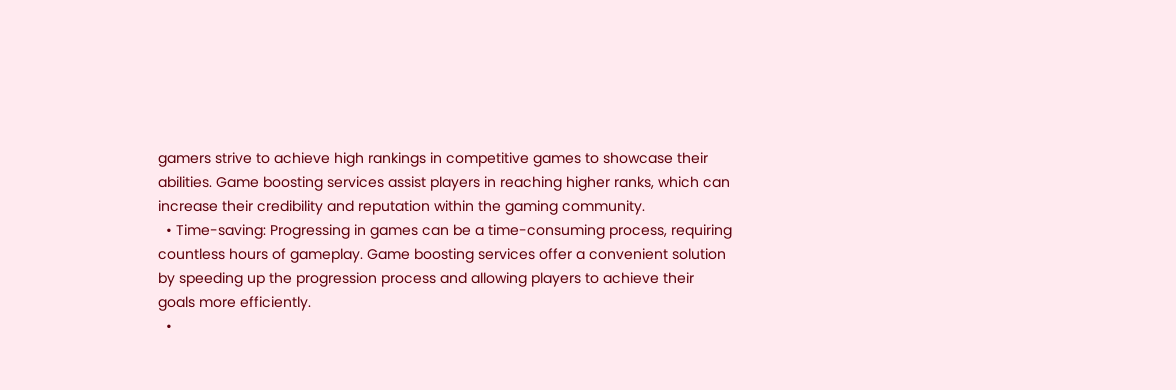gamers strive to achieve high rankings in competitive games to showcase their abilities. Game boosting services assist players in reaching higher ranks, which can increase their credibility and reputation within the gaming community.
  • Time-saving: Progressing in games can be a time-consuming process, requiring countless hours of gameplay. Game boosting services offer a convenient solution by speeding up the progression process and allowing players to achieve their goals more efficiently.
  •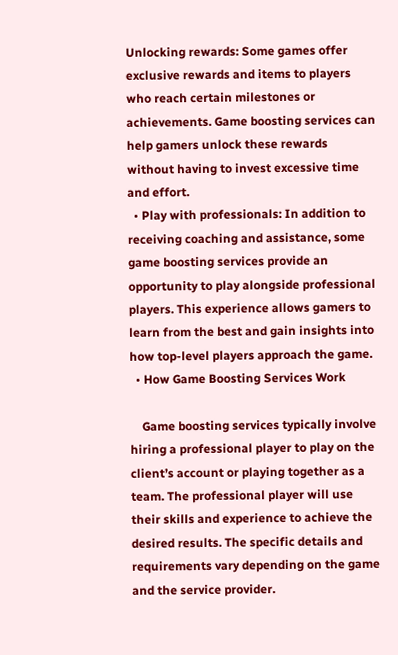Unlocking rewards: Some games offer exclusive rewards and items to players who reach certain milestones or achievements. Game boosting services can help gamers unlock these rewards without having to invest excessive time and effort.
  • Play with professionals: In addition to receiving coaching and assistance, some game boosting services provide an opportunity to play alongside professional players. This experience allows gamers to learn from the best and gain insights into how top-level players approach the game.
  • How Game Boosting Services Work

    Game boosting services typically involve hiring a professional player to play on the client’s account or playing together as a team. The professional player will use their skills and experience to achieve the desired results. The specific details and requirements vary depending on the game and the service provider.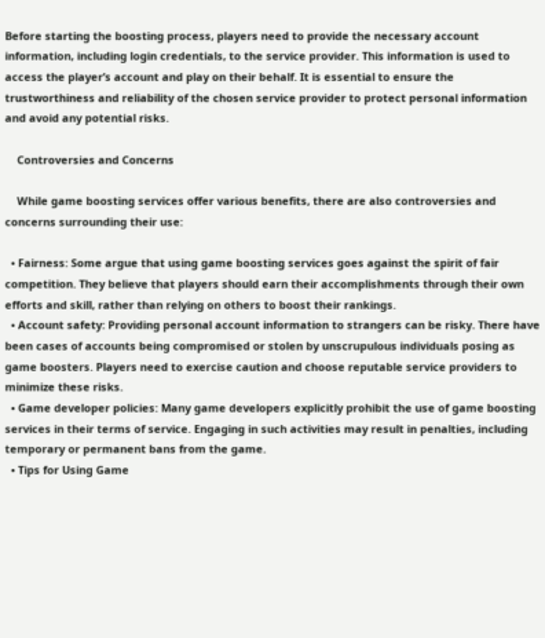Before starting the boosting process, players need to provide the necessary account information, including login credentials, to the service provider. This information is used to access the player’s account and play on their behalf. It is essential to ensure the trustworthiness and reliability of the chosen service provider to protect personal information and avoid any potential risks.

    Controversies and Concerns

    While game boosting services offer various benefits, there are also controversies and concerns surrounding their use:

  • Fairness: Some argue that using game boosting services goes against the spirit of fair competition. They believe that players should earn their accomplishments through their own efforts and skill, rather than relying on others to boost their rankings.
  • Account safety: Providing personal account information to strangers can be risky. There have been cases of accounts being compromised or stolen by unscrupulous individuals posing as game boosters. Players need to exercise caution and choose reputable service providers to minimize these risks.
  • Game developer policies: Many game developers explicitly prohibit the use of game boosting services in their terms of service. Engaging in such activities may result in penalties, including temporary or permanent bans from the game.
  • Tips for Using Game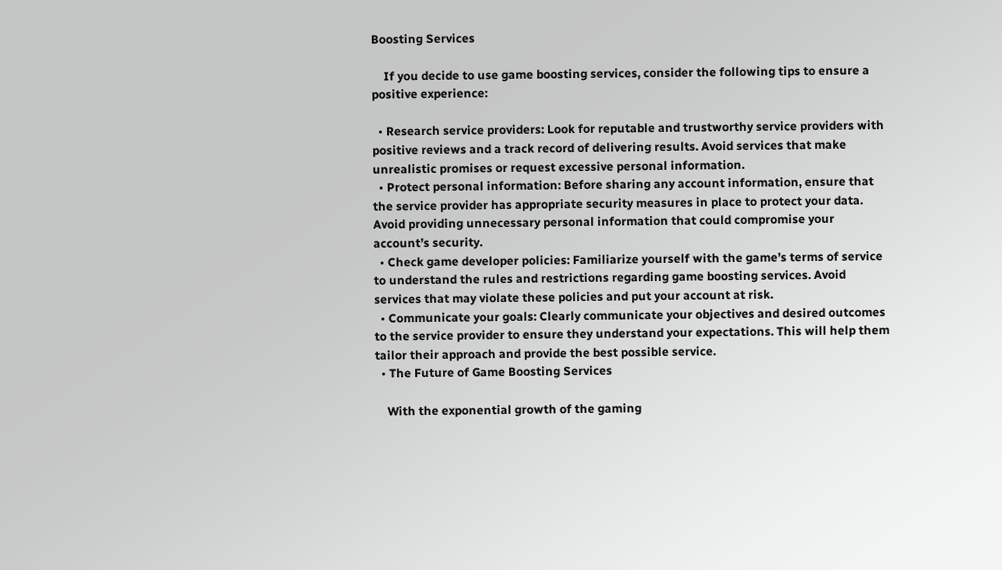Boosting Services

    If you decide to use game boosting services, consider the following tips to ensure a positive experience:

  • Research service providers: Look for reputable and trustworthy service providers with positive reviews and a track record of delivering results. Avoid services that make unrealistic promises or request excessive personal information.
  • Protect personal information: Before sharing any account information, ensure that the service provider has appropriate security measures in place to protect your data. Avoid providing unnecessary personal information that could compromise your account’s security.
  • Check game developer policies: Familiarize yourself with the game’s terms of service to understand the rules and restrictions regarding game boosting services. Avoid services that may violate these policies and put your account at risk.
  • Communicate your goals: Clearly communicate your objectives and desired outcomes to the service provider to ensure they understand your expectations. This will help them tailor their approach and provide the best possible service.
  • The Future of Game Boosting Services

    With the exponential growth of the gaming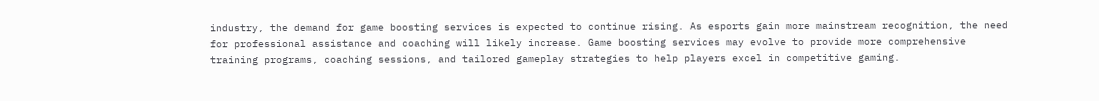industry, the demand for game boosting services is expected to continue rising. As esports gain more mainstream recognition, the need for professional assistance and coaching will likely increase. Game boosting services may evolve to provide more comprehensive training programs, coaching sessions, and tailored gameplay strategies to help players excel in competitive gaming.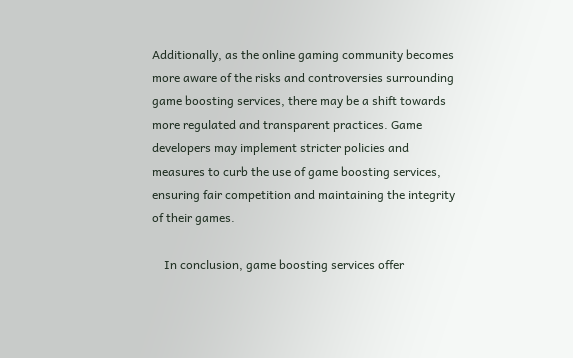Additionally, as the online gaming community becomes more aware of the risks and controversies surrounding game boosting services, there may be a shift towards more regulated and transparent practices. Game developers may implement stricter policies and measures to curb the use of game boosting services, ensuring fair competition and maintaining the integrity of their games.

    In conclusion, game boosting services offer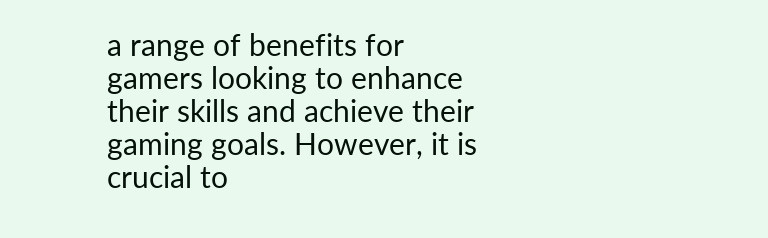a range of benefits for gamers looking to enhance their skills and achieve their gaming goals. However, it is crucial to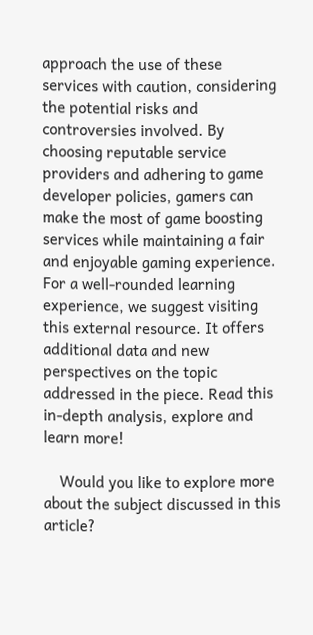approach the use of these services with caution, considering the potential risks and controversies involved. By choosing reputable service providers and adhering to game developer policies, gamers can make the most of game boosting services while maintaining a fair and enjoyable gaming experience. For a well-rounded learning experience, we suggest visiting this external resource. It offers additional data and new perspectives on the topic addressed in the piece. Read this in-depth analysis, explore and learn more!

    Would you like to explore more about the subject discussed in this article?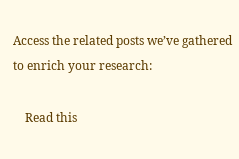Access the related posts we’ve gathered to enrich your research:

    Read this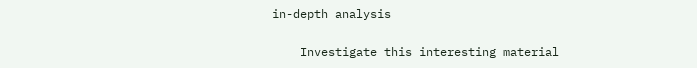in-depth analysis

    Investigate this interesting material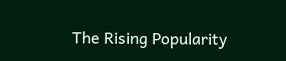The Rising Popularity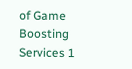of Game Boosting Services 1